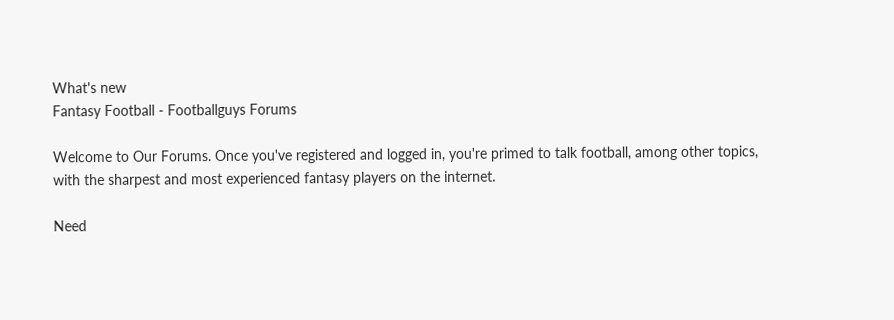What's new
Fantasy Football - Footballguys Forums

Welcome to Our Forums. Once you've registered and logged in, you're primed to talk football, among other topics, with the sharpest and most experienced fantasy players on the internet.

Need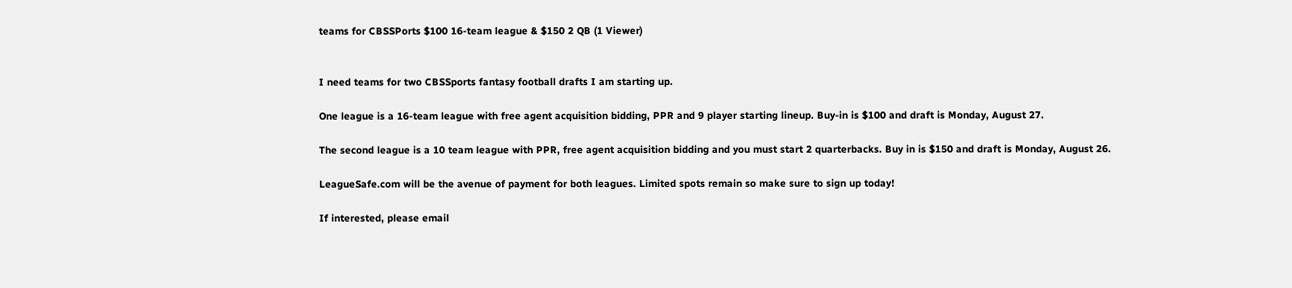teams for CBSSPorts $100 16-team league & $150 2 QB (1 Viewer)


I need teams for two CBSSports fantasy football drafts I am starting up.

One league is a 16-team league with free agent acquisition bidding, PPR and 9 player starting lineup. Buy-in is $100 and draft is Monday, August 27.

The second league is a 10 team league with PPR, free agent acquisition bidding and you must start 2 quarterbacks. Buy in is $150 and draft is Monday, August 26.

LeagueSafe.com will be the avenue of payment for both leagues. Limited spots remain so make sure to sign up today!

If interested, please email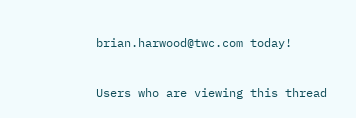brian.harwood@twc.com today!


Users who are viewing this thread